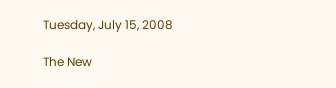Tuesday, July 15, 2008

The New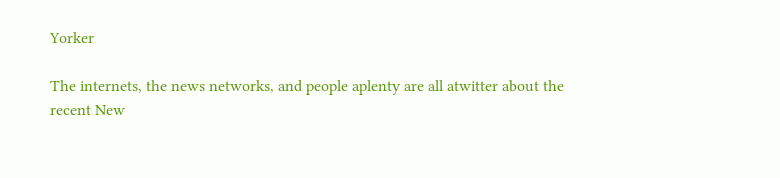Yorker

The internets, the news networks, and people aplenty are all atwitter about the recent New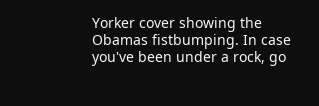Yorker cover showing the Obamas fistbumping. In case you've been under a rock, go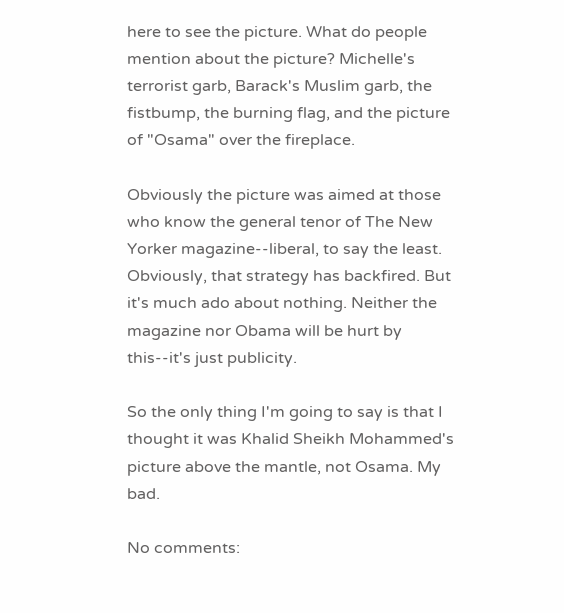here to see the picture. What do people mention about the picture? Michelle's terrorist garb, Barack's Muslim garb, the fistbump, the burning flag, and the picture of "Osama" over the fireplace.

Obviously the picture was aimed at those who know the general tenor of The New Yorker magazine--liberal, to say the least. Obviously, that strategy has backfired. But it's much ado about nothing. Neither the magazine nor Obama will be hurt by this--it's just publicity.

So the only thing I'm going to say is that I thought it was Khalid Sheikh Mohammed's picture above the mantle, not Osama. My bad.

No comments: